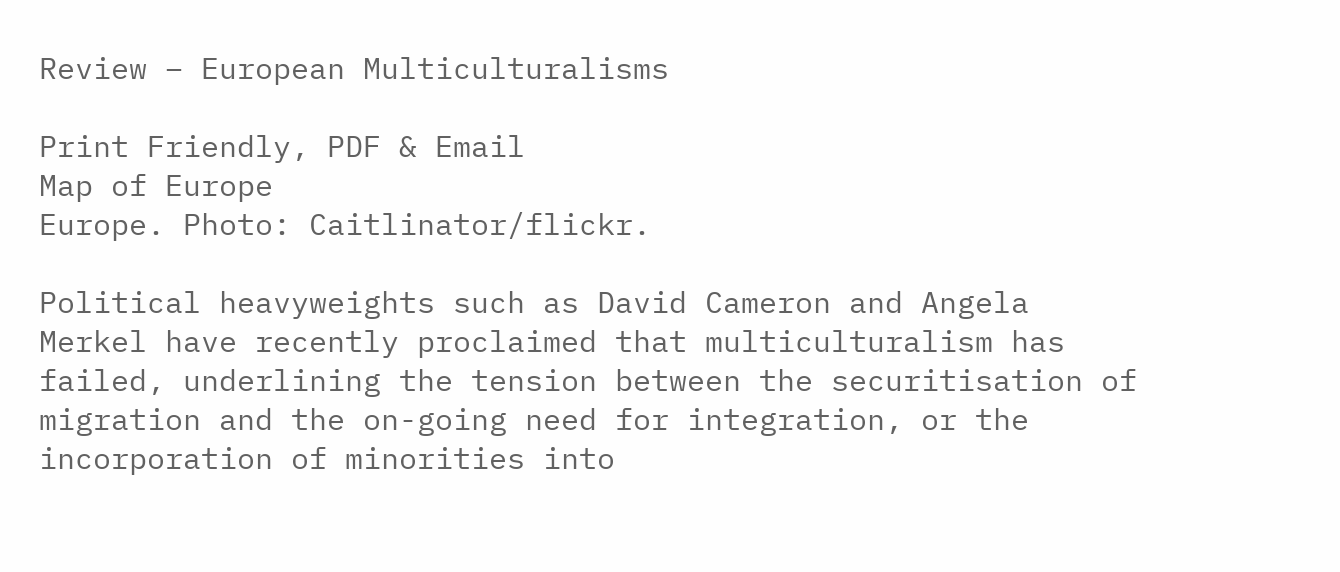Review – European Multiculturalisms

Print Friendly, PDF & Email
Map of Europe
Europe. Photo: Caitlinator/flickr.

Political heavyweights such as David Cameron and Angela Merkel have recently proclaimed that multiculturalism has failed, underlining the tension between the securitisation of migration and the on-going need for integration, or the incorporation of minorities into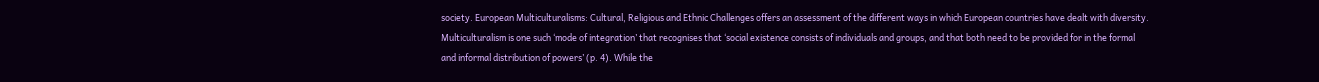society. European Multiculturalisms: Cultural, Religious and Ethnic Challenges offers an assessment of the different ways in which European countries have dealt with diversity. Multiculturalism is one such ‘mode of integration’ that recognises that ‘social existence consists of individuals and groups, and that both need to be provided for in the formal and informal distribution of powers’ (p. 4). While the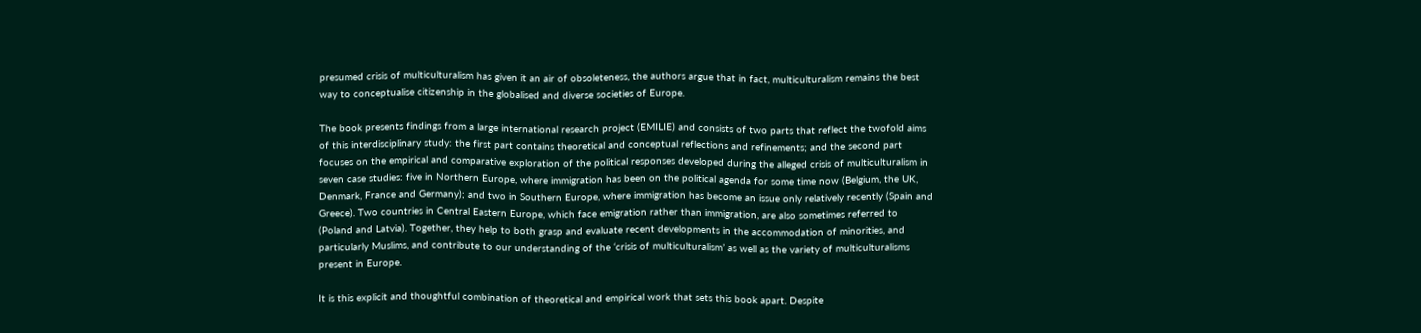presumed crisis of multiculturalism has given it an air of obsoleteness, the authors argue that in fact, multiculturalism remains the best way to conceptualise citizenship in the globalised and diverse societies of Europe.

The book presents findings from a large international research project (EMILIE) and consists of two parts that reflect the twofold aims of this interdisciplinary study: the first part contains theoretical and conceptual reflections and refinements; and the second part focuses on the empirical and comparative exploration of the political responses developed during the alleged crisis of multiculturalism in seven case studies: five in Northern Europe, where immigration has been on the political agenda for some time now (Belgium, the UK, Denmark, France and Germany); and two in Southern Europe, where immigration has become an issue only relatively recently (Spain and Greece). Two countries in Central Eastern Europe, which face emigration rather than immigration, are also sometimes referred to (Poland and Latvia). Together, they help to both grasp and evaluate recent developments in the accommodation of minorities, and particularly Muslims, and contribute to our understanding of the ‘crisis of multiculturalism’ as well as the variety of multiculturalisms present in Europe.

It is this explicit and thoughtful combination of theoretical and empirical work that sets this book apart. Despite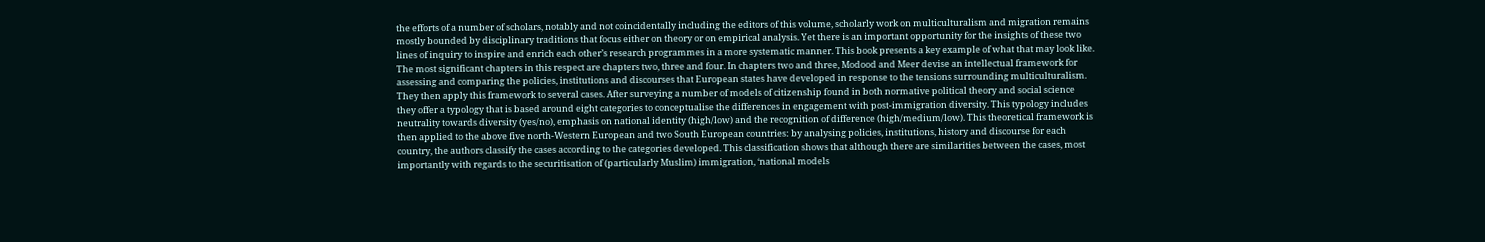the efforts of a number of scholars, notably and not coincidentally including the editors of this volume, scholarly work on multiculturalism and migration remains mostly bounded by disciplinary traditions that focus either on theory or on empirical analysis. Yet there is an important opportunity for the insights of these two lines of inquiry to inspire and enrich each other’s research programmes in a more systematic manner. This book presents a key example of what that may look like. The most significant chapters in this respect are chapters two, three and four. In chapters two and three, Modood and Meer devise an intellectual framework for assessing and comparing the policies, institutions and discourses that European states have developed in response to the tensions surrounding multiculturalism. They then apply this framework to several cases. After surveying a number of models of citizenship found in both normative political theory and social science they offer a typology that is based around eight categories to conceptualise the differences in engagement with post-immigration diversity. This typology includes neutrality towards diversity (yes/no), emphasis on national identity (high/low) and the recognition of difference (high/medium/low). This theoretical framework is then applied to the above five north-Western European and two South European countries: by analysing policies, institutions, history and discourse for each country, the authors classify the cases according to the categories developed. This classification shows that although there are similarities between the cases, most importantly with regards to the securitisation of (particularly Muslim) immigration, ‘national models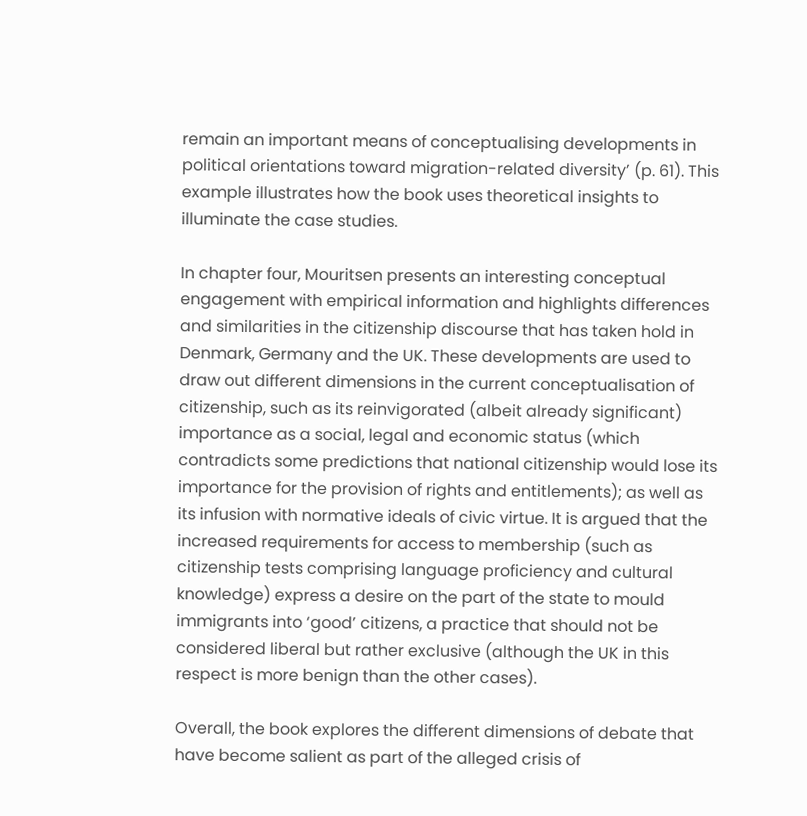remain an important means of conceptualising developments in political orientations toward migration-related diversity’ (p. 61). This example illustrates how the book uses theoretical insights to illuminate the case studies.

In chapter four, Mouritsen presents an interesting conceptual engagement with empirical information and highlights differences and similarities in the citizenship discourse that has taken hold in Denmark, Germany and the UK. These developments are used to draw out different dimensions in the current conceptualisation of citizenship, such as its reinvigorated (albeit already significant) importance as a social, legal and economic status (which contradicts some predictions that national citizenship would lose its importance for the provision of rights and entitlements); as well as its infusion with normative ideals of civic virtue. It is argued that the increased requirements for access to membership (such as citizenship tests comprising language proficiency and cultural knowledge) express a desire on the part of the state to mould immigrants into ‘good’ citizens, a practice that should not be considered liberal but rather exclusive (although the UK in this respect is more benign than the other cases).

Overall, the book explores the different dimensions of debate that have become salient as part of the alleged crisis of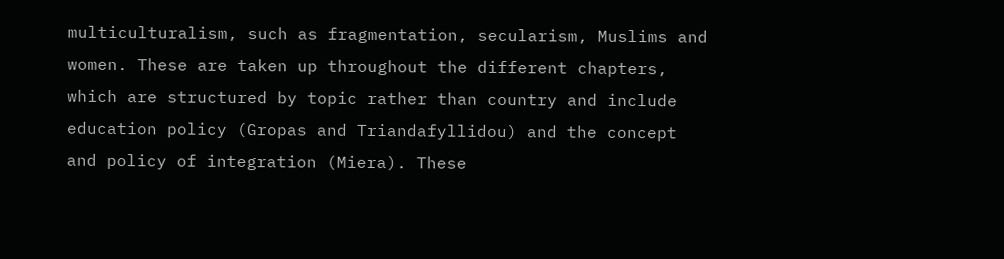multiculturalism, such as fragmentation, secularism, Muslims and women. These are taken up throughout the different chapters, which are structured by topic rather than country and include education policy (Gropas and Triandafyllidou) and the concept and policy of integration (Miera). These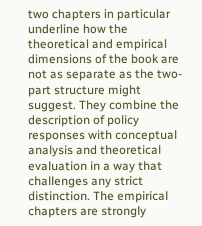two chapters in particular underline how the theoretical and empirical dimensions of the book are not as separate as the two-part structure might suggest. They combine the description of policy responses with conceptual analysis and theoretical evaluation in a way that challenges any strict distinction. The empirical chapters are strongly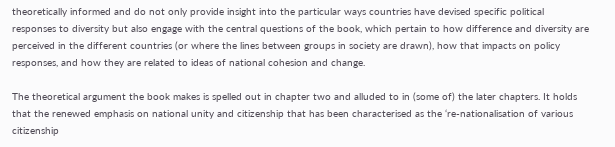theoretically informed and do not only provide insight into the particular ways countries have devised specific political responses to diversity but also engage with the central questions of the book, which pertain to how difference and diversity are perceived in the different countries (or where the lines between groups in society are drawn), how that impacts on policy responses, and how they are related to ideas of national cohesion and change.

The theoretical argument the book makes is spelled out in chapter two and alluded to in (some of) the later chapters. It holds that the renewed emphasis on national unity and citizenship that has been characterised as the ‘re-nationalisation of various citizenship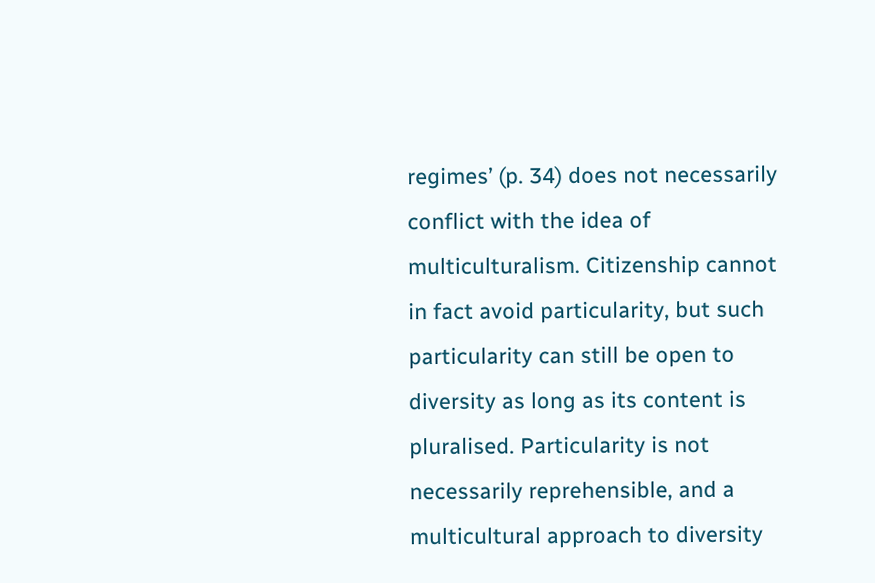regimes’ (p. 34) does not necessarily conflict with the idea of multiculturalism. Citizenship cannot in fact avoid particularity, but such particularity can still be open to diversity as long as its content is pluralised. Particularity is not necessarily reprehensible, and a multicultural approach to diversity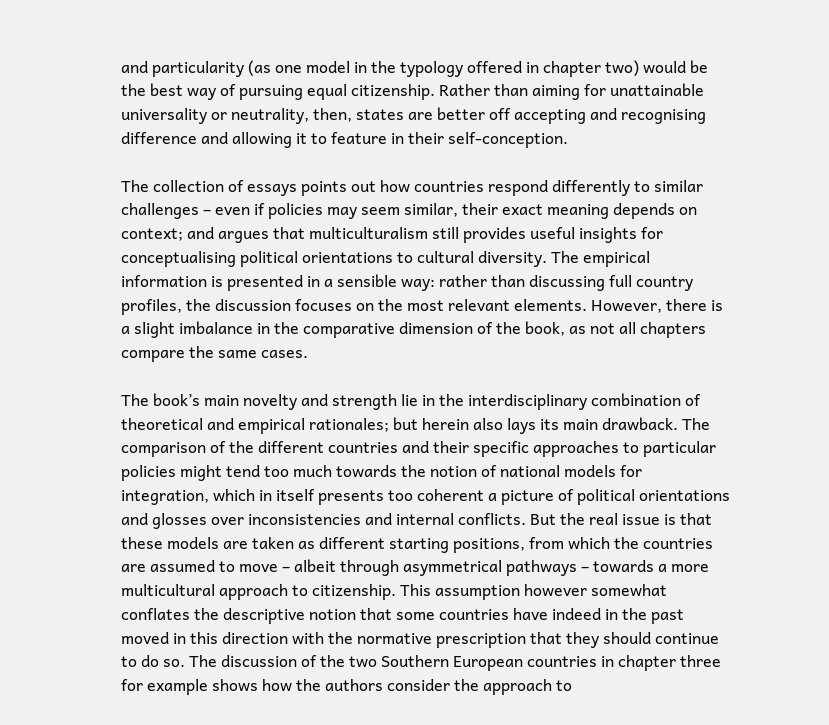and particularity (as one model in the typology offered in chapter two) would be the best way of pursuing equal citizenship. Rather than aiming for unattainable universality or neutrality, then, states are better off accepting and recognising difference and allowing it to feature in their self-conception.

The collection of essays points out how countries respond differently to similar challenges – even if policies may seem similar, their exact meaning depends on context; and argues that multiculturalism still provides useful insights for conceptualising political orientations to cultural diversity. The empirical information is presented in a sensible way: rather than discussing full country profiles, the discussion focuses on the most relevant elements. However, there is a slight imbalance in the comparative dimension of the book, as not all chapters compare the same cases.

The book’s main novelty and strength lie in the interdisciplinary combination of theoretical and empirical rationales; but herein also lays its main drawback. The comparison of the different countries and their specific approaches to particular policies might tend too much towards the notion of national models for integration, which in itself presents too coherent a picture of political orientations and glosses over inconsistencies and internal conflicts. But the real issue is that these models are taken as different starting positions, from which the countries are assumed to move – albeit through asymmetrical pathways – towards a more multicultural approach to citizenship. This assumption however somewhat conflates the descriptive notion that some countries have indeed in the past moved in this direction with the normative prescription that they should continue to do so. The discussion of the two Southern European countries in chapter three for example shows how the authors consider the approach to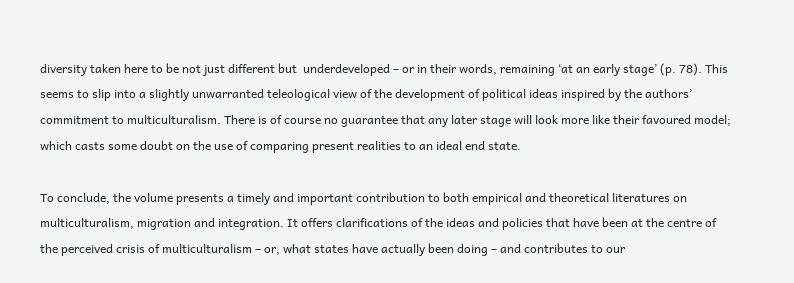diversity taken here to be not just different but  underdeveloped – or in their words, remaining ‘at an early stage’ (p. 78). This seems to slip into a slightly unwarranted teleological view of the development of political ideas inspired by the authors’ commitment to multiculturalism. There is of course no guarantee that any later stage will look more like their favoured model; which casts some doubt on the use of comparing present realities to an ideal end state.

To conclude, the volume presents a timely and important contribution to both empirical and theoretical literatures on multiculturalism, migration and integration. It offers clarifications of the ideas and policies that have been at the centre of the perceived crisis of multiculturalism – or, what states have actually been doing – and contributes to our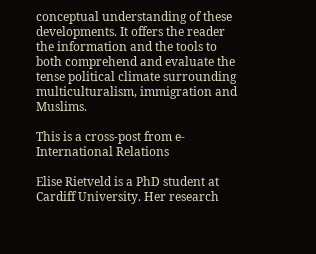conceptual understanding of these developments. It offers the reader the information and the tools to both comprehend and evaluate the tense political climate surrounding multiculturalism, immigration and Muslims.

This is a cross-post from e-International Relations

Elise Rietveld is a PhD student at Cardiff University. Her research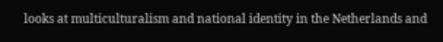looks at multiculturalism and national identity in the Netherlands and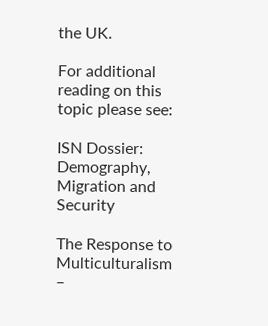the UK.

For additional reading on this topic please see:

ISN Dossier: Demography, Migration and Security

The Response to Multiculturalism –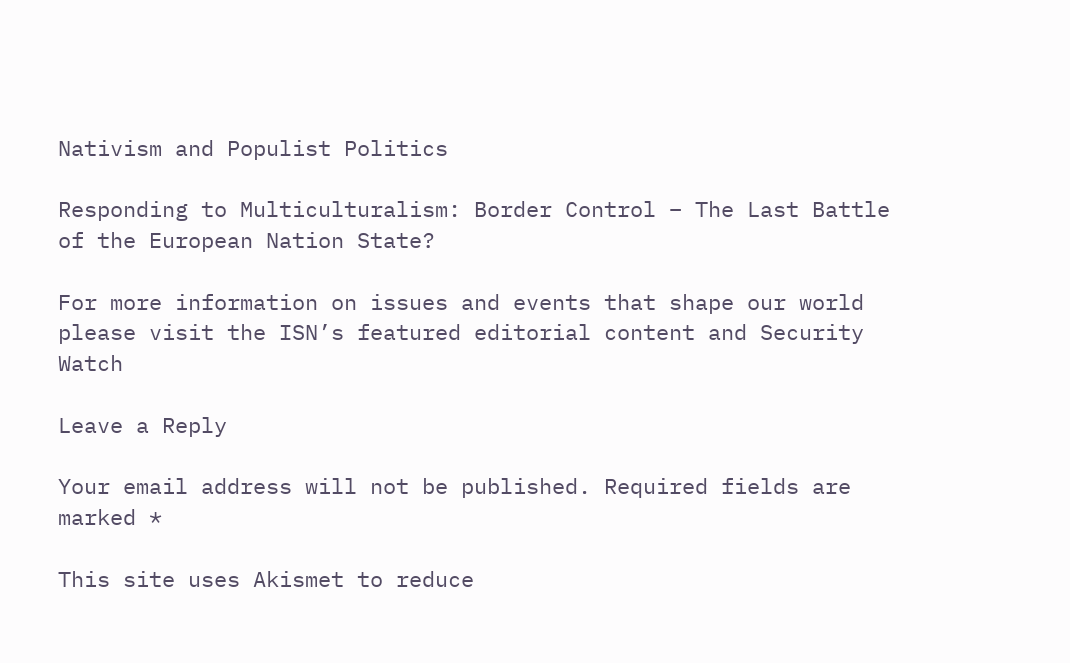Nativism and Populist Politics

Responding to Multiculturalism: Border Control – The Last Battle of the European Nation State?

For more information on issues and events that shape our world please visit the ISN’s featured editorial content and Security Watch

Leave a Reply

Your email address will not be published. Required fields are marked *

This site uses Akismet to reduce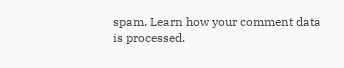spam. Learn how your comment data is processed.